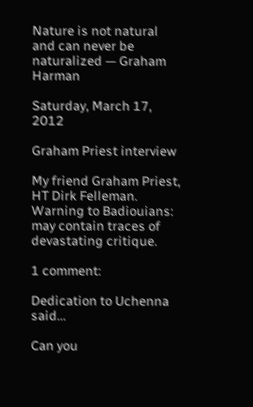Nature is not natural and can never be naturalized — Graham Harman

Saturday, March 17, 2012

Graham Priest interview

My friend Graham Priest, HT Dirk Felleman. Warning to Badiouians: may contain traces of devastating critique.

1 comment:

Dedication to Uchenna said...

Can you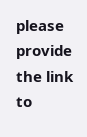please provide the link to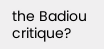the Badiou critique?